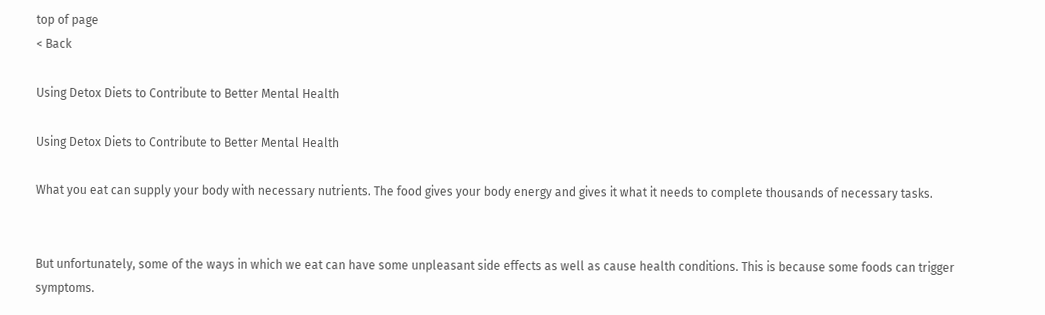top of page
< Back

Using Detox Diets to Contribute to Better Mental Health

Using Detox Diets to Contribute to Better Mental Health

What you eat can supply your body with necessary nutrients. The food gives your body energy and gives it what it needs to complete thousands of necessary tasks.


But unfortunately, some of the ways in which we eat can have some unpleasant side effects as well as cause health conditions. This is because some foods can trigger symptoms.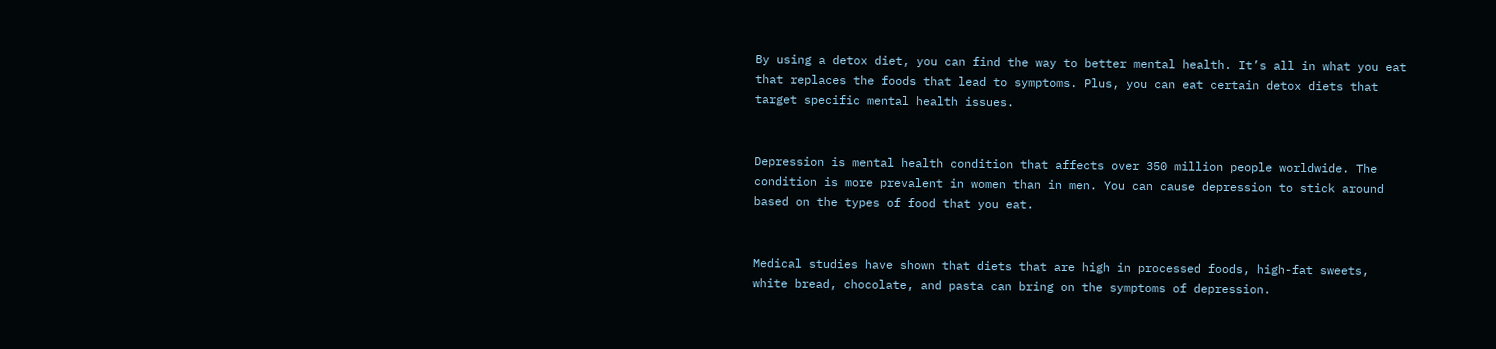By using a detox diet, you can find the way to better mental health. It’s all in what you eat that replaces the foods that lead to symptoms. Plus, you can eat certain detox diets that target specific mental health issues.


Depression is mental health condition that affects over 350 million people worldwide. The condition is more prevalent in women than in men. You can cause depression to stick around based on the types of food that you eat.


Medical studies have shown that diets that are high in processed foods, high-fat sweets, white bread, chocolate, and pasta can bring on the symptoms of depression.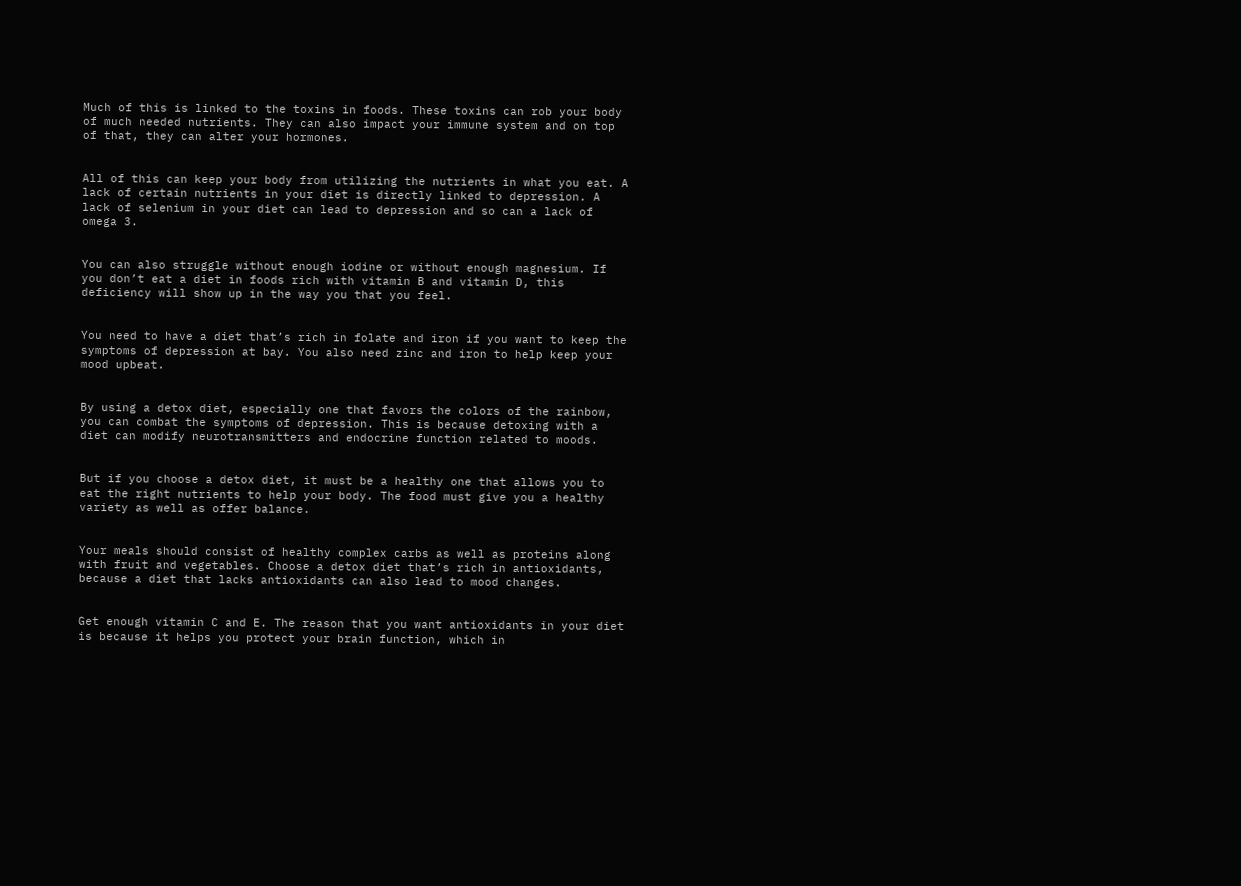Much of this is linked to the toxins in foods. These toxins can rob your body of much needed nutrients. They can also impact your immune system and on top of that, they can alter your hormones.


All of this can keep your body from utilizing the nutrients in what you eat. A lack of certain nutrients in your diet is directly linked to depression. A lack of selenium in your diet can lead to depression and so can a lack of omega 3.


You can also struggle without enough iodine or without enough magnesium. If you don’t eat a diet in foods rich with vitamin B and vitamin D, this deficiency will show up in the way you that you feel.


You need to have a diet that’s rich in folate and iron if you want to keep the symptoms of depression at bay. You also need zinc and iron to help keep your mood upbeat.


By using a detox diet, especially one that favors the colors of the rainbow, you can combat the symptoms of depression. This is because detoxing with a diet can modify neurotransmitters and endocrine function related to moods.


But if you choose a detox diet, it must be a healthy one that allows you to eat the right nutrients to help your body. The food must give you a healthy variety as well as offer balance.


Your meals should consist of healthy complex carbs as well as proteins along with fruit and vegetables. Choose a detox diet that’s rich in antioxidants, because a diet that lacks antioxidants can also lead to mood changes.


Get enough vitamin C and E. The reason that you want antioxidants in your diet is because it helps you protect your brain function, which in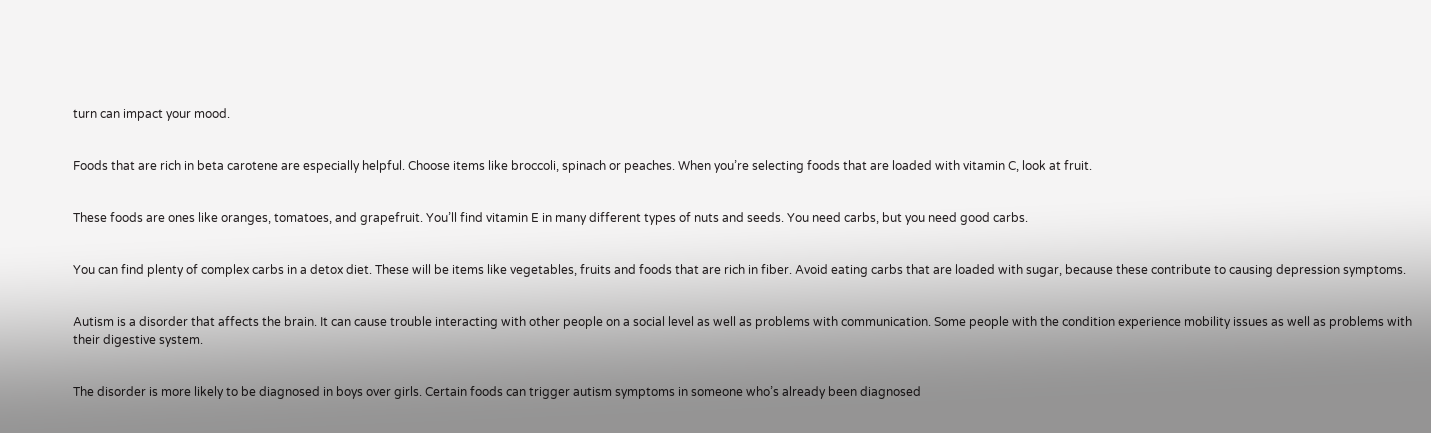turn can impact your mood.


Foods that are rich in beta carotene are especially helpful. Choose items like broccoli, spinach or peaches. When you’re selecting foods that are loaded with vitamin C, look at fruit.


These foods are ones like oranges, tomatoes, and grapefruit. You’ll find vitamin E in many different types of nuts and seeds. You need carbs, but you need good carbs.


You can find plenty of complex carbs in a detox diet. These will be items like vegetables, fruits and foods that are rich in fiber. Avoid eating carbs that are loaded with sugar, because these contribute to causing depression symptoms.


Autism is a disorder that affects the brain. It can cause trouble interacting with other people on a social level as well as problems with communication. Some people with the condition experience mobility issues as well as problems with their digestive system.


The disorder is more likely to be diagnosed in boys over girls. Certain foods can trigger autism symptoms in someone who’s already been diagnosed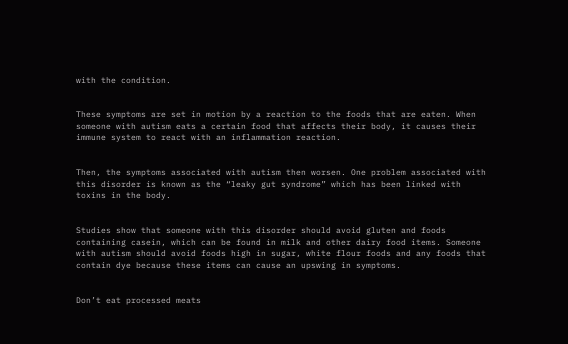with the condition.


These symptoms are set in motion by a reaction to the foods that are eaten. When someone with autism eats a certain food that affects their body, it causes their immune system to react with an inflammation reaction.


Then, the symptoms associated with autism then worsen. One problem associated with this disorder is known as the “leaky gut syndrome” which has been linked with toxins in the body.


Studies show that someone with this disorder should avoid gluten and foods containing casein, which can be found in milk and other dairy food items. Someone with autism should avoid foods high in sugar, white flour foods and any foods that contain dye because these items can cause an upswing in symptoms.


Don’t eat processed meats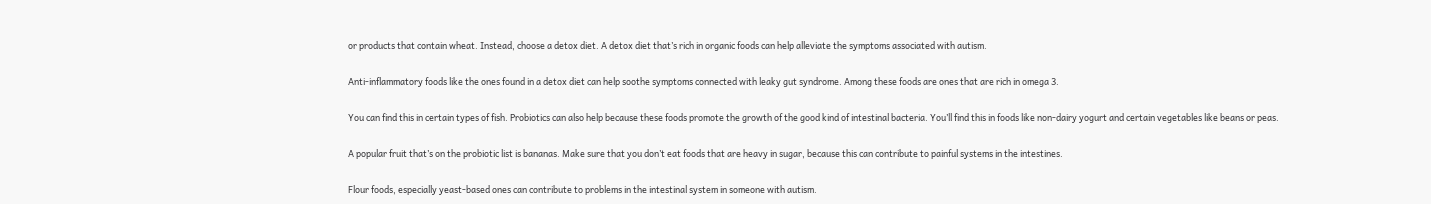or products that contain wheat. Instead, choose a detox diet. A detox diet that’s rich in organic foods can help alleviate the symptoms associated with autism.


Anti-inflammatory foods like the ones found in a detox diet can help soothe symptoms connected with leaky gut syndrome. Among these foods are ones that are rich in omega 3.


You can find this in certain types of fish. Probiotics can also help because these foods promote the growth of the good kind of intestinal bacteria. You’ll find this in foods like non-dairy yogurt and certain vegetables like beans or peas.


A popular fruit that’s on the probiotic list is bananas. Make sure that you don’t eat foods that are heavy in sugar, because this can contribute to painful systems in the intestines.


Flour foods, especially yeast-based ones can contribute to problems in the intestinal system in someone with autism.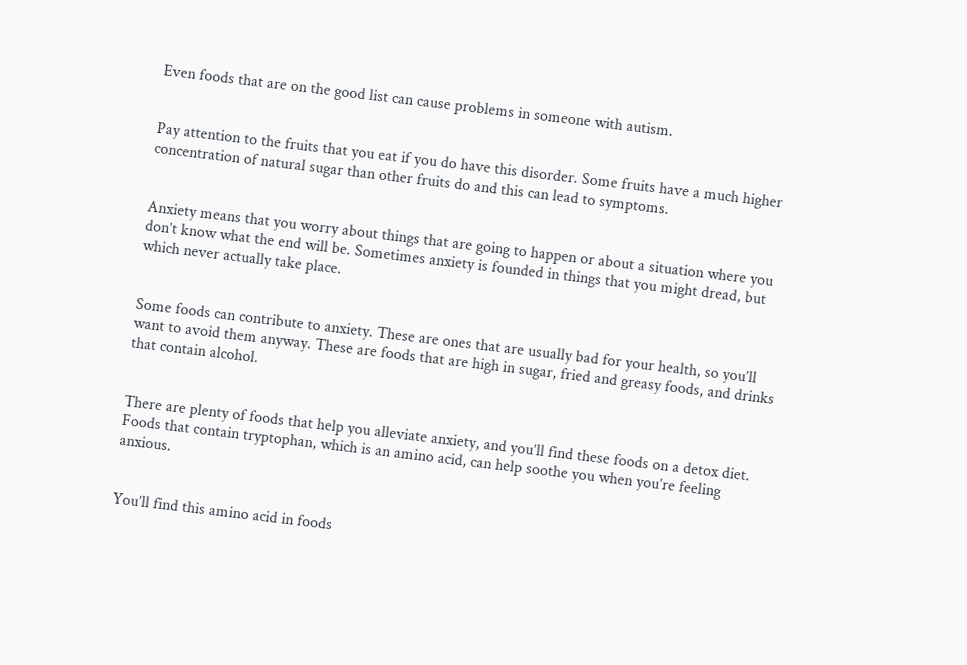Even foods that are on the good list can cause problems in someone with autism.


Pay attention to the fruits that you eat if you do have this disorder. Some fruits have a much higher concentration of natural sugar than other fruits do and this can lead to symptoms.


Anxiety means that you worry about things that are going to happen or about a situation where you don’t know what the end will be. Sometimes anxiety is founded in things that you might dread, but which never actually take place.


Some foods can contribute to anxiety. These are ones that are usually bad for your health, so you’ll want to avoid them anyway. These are foods that are high in sugar, fried and greasy foods, and drinks that contain alcohol.


There are plenty of foods that help you alleviate anxiety, and you’ll find these foods on a detox diet. Foods that contain tryptophan, which is an amino acid, can help soothe you when you’re feeling anxious.


You’ll find this amino acid in foods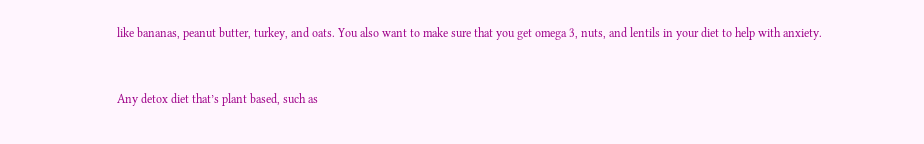like bananas, peanut butter, turkey, and oats. You also want to make sure that you get omega 3, nuts, and lentils in your diet to help with anxiety.


Any detox diet that’s plant based, such as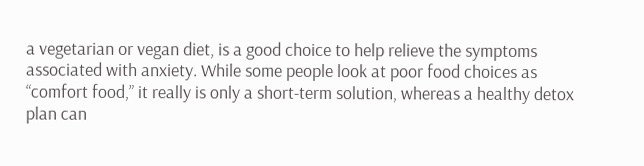a vegetarian or vegan diet, is a good choice to help relieve the symptoms associated with anxiety. While some people look at poor food choices as “comfort food,” it really is only a short-term solution, whereas a healthy detox plan can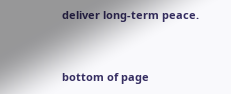deliver long-term peace.


bottom of page